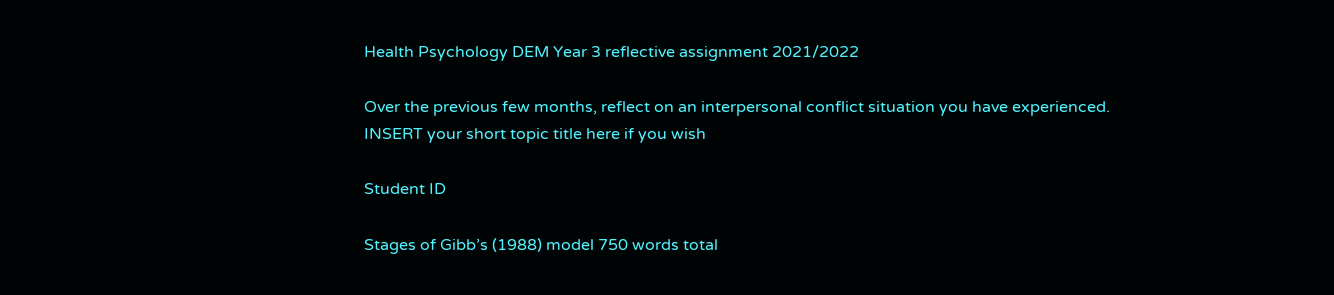Health Psychology DEM Year 3 reflective assignment 2021/2022

Over the previous few months, reflect on an interpersonal conflict situation you have experienced.
INSERT your short topic title here if you wish

Student ID

Stages of Gibb’s (1988) model 750 words total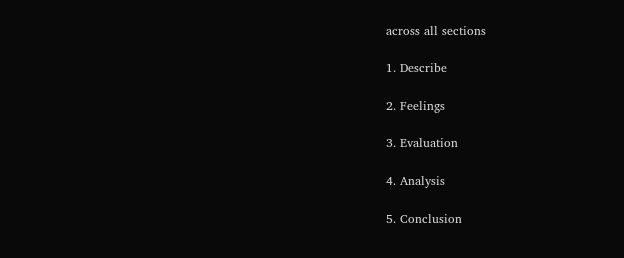across all sections

1. Describe

2. Feelings

3. Evaluation

4. Analysis

5. Conclusion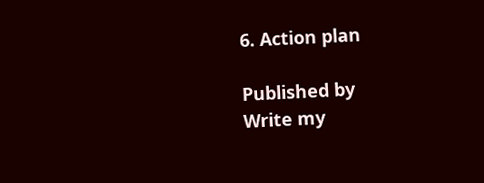6. Action plan

Published by
Write my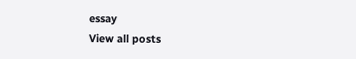essay
View all posts